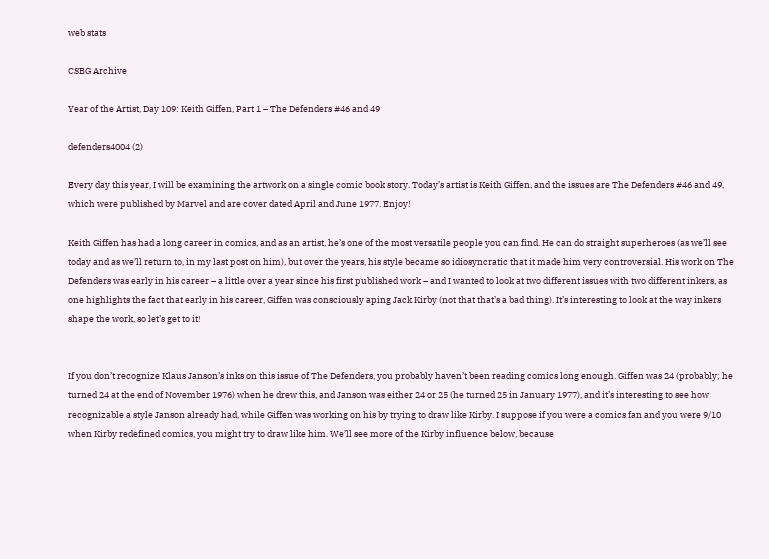web stats

CSBG Archive

Year of the Artist, Day 109: Keith Giffen, Part 1 – The Defenders #46 and 49

defenders4004 (2)

Every day this year, I will be examining the artwork on a single comic book story. Today’s artist is Keith Giffen, and the issues are The Defenders #46 and 49, which were published by Marvel and are cover dated April and June 1977. Enjoy!

Keith Giffen has had a long career in comics, and as an artist, he’s one of the most versatile people you can find. He can do straight superheroes (as we’ll see today and as we’ll return to, in my last post on him), but over the years, his style became so idiosyncratic that it made him very controversial. His work on The Defenders was early in his career – a little over a year since his first published work – and I wanted to look at two different issues with two different inkers, as one highlights the fact that early in his career, Giffen was consciously aping Jack Kirby (not that that’s a bad thing). It’s interesting to look at the way inkers shape the work, so let’s get to it!


If you don’t recognize Klaus Janson’s inks on this issue of The Defenders, you probably haven’t been reading comics long enough. Giffen was 24 (probably; he turned 24 at the end of November 1976) when he drew this, and Janson was either 24 or 25 (he turned 25 in January 1977), and it’s interesting to see how recognizable a style Janson already had, while Giffen was working on his by trying to draw like Kirby. I suppose if you were a comics fan and you were 9/10 when Kirby redefined comics, you might try to draw like him. We’ll see more of the Kirby influence below, because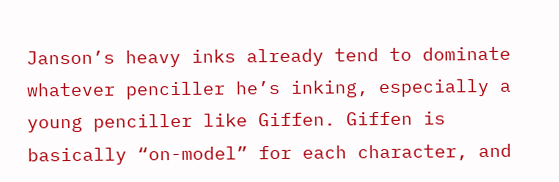Janson’s heavy inks already tend to dominate whatever penciller he’s inking, especially a young penciller like Giffen. Giffen is basically “on-model” for each character, and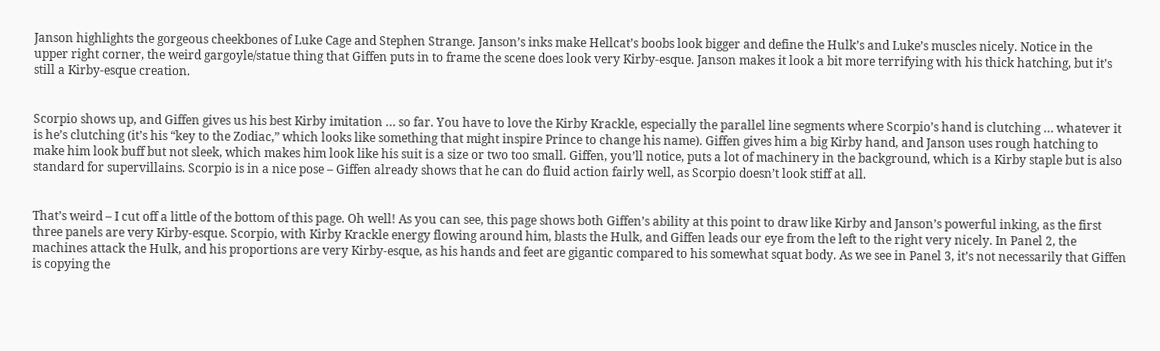Janson highlights the gorgeous cheekbones of Luke Cage and Stephen Strange. Janson’s inks make Hellcat’s boobs look bigger and define the Hulk’s and Luke’s muscles nicely. Notice in the upper right corner, the weird gargoyle/statue thing that Giffen puts in to frame the scene does look very Kirby-esque. Janson makes it look a bit more terrifying with his thick hatching, but it’s still a Kirby-esque creation.


Scorpio shows up, and Giffen gives us his best Kirby imitation … so far. You have to love the Kirby Krackle, especially the parallel line segments where Scorpio’s hand is clutching … whatever it is he’s clutching (it’s his “key to the Zodiac,” which looks like something that might inspire Prince to change his name). Giffen gives him a big Kirby hand, and Janson uses rough hatching to make him look buff but not sleek, which makes him look like his suit is a size or two too small. Giffen, you’ll notice, puts a lot of machinery in the background, which is a Kirby staple but is also standard for supervillains. Scorpio is in a nice pose – Giffen already shows that he can do fluid action fairly well, as Scorpio doesn’t look stiff at all.


That’s weird – I cut off a little of the bottom of this page. Oh well! As you can see, this page shows both Giffen’s ability at this point to draw like Kirby and Janson’s powerful inking, as the first three panels are very Kirby-esque. Scorpio, with Kirby Krackle energy flowing around him, blasts the Hulk, and Giffen leads our eye from the left to the right very nicely. In Panel 2, the machines attack the Hulk, and his proportions are very Kirby-esque, as his hands and feet are gigantic compared to his somewhat squat body. As we see in Panel 3, it’s not necessarily that Giffen is copying the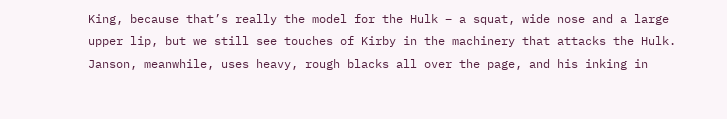King, because that’s really the model for the Hulk – a squat, wide nose and a large upper lip, but we still see touches of Kirby in the machinery that attacks the Hulk. Janson, meanwhile, uses heavy, rough blacks all over the page, and his inking in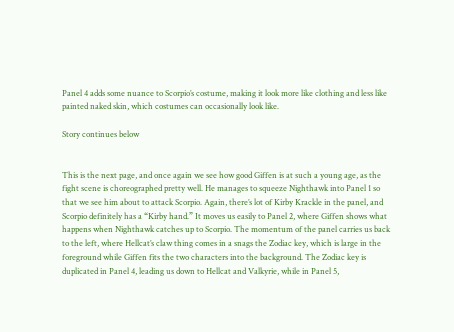Panel 4 adds some nuance to Scorpio’s costume, making it look more like clothing and less like painted naked skin, which costumes can occasionally look like.

Story continues below


This is the next page, and once again we see how good Giffen is at such a young age, as the fight scene is choreographed pretty well. He manages to squeeze Nighthawk into Panel 1 so that we see him about to attack Scorpio. Again, there’s lot of Kirby Krackle in the panel, and Scorpio definitely has a “Kirby hand.” It moves us easily to Panel 2, where Giffen shows what happens when Nighthawk catches up to Scorpio. The momentum of the panel carries us back to the left, where Hellcat’s claw thing comes in a snags the Zodiac key, which is large in the foreground while Giffen fits the two characters into the background. The Zodiac key is duplicated in Panel 4, leading us down to Hellcat and Valkyrie, while in Panel 5,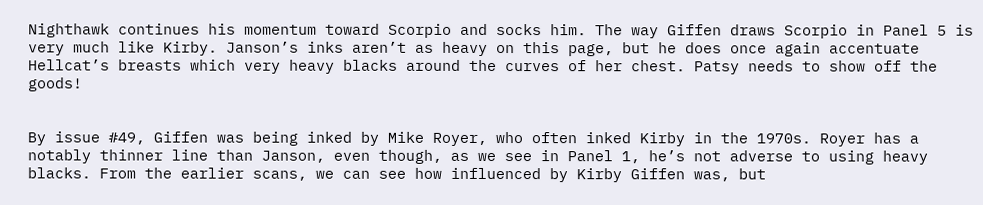Nighthawk continues his momentum toward Scorpio and socks him. The way Giffen draws Scorpio in Panel 5 is very much like Kirby. Janson’s inks aren’t as heavy on this page, but he does once again accentuate Hellcat’s breasts which very heavy blacks around the curves of her chest. Patsy needs to show off the goods!


By issue #49, Giffen was being inked by Mike Royer, who often inked Kirby in the 1970s. Royer has a notably thinner line than Janson, even though, as we see in Panel 1, he’s not adverse to using heavy blacks. From the earlier scans, we can see how influenced by Kirby Giffen was, but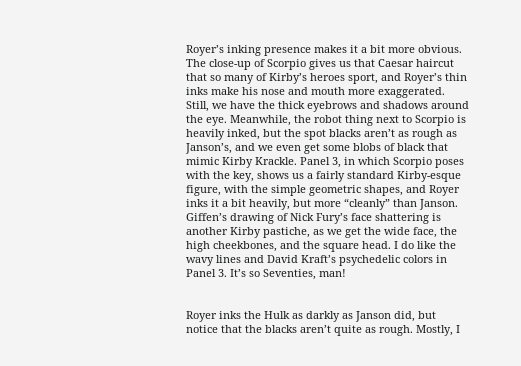Royer’s inking presence makes it a bit more obvious. The close-up of Scorpio gives us that Caesar haircut that so many of Kirby’s heroes sport, and Royer’s thin inks make his nose and mouth more exaggerated. Still, we have the thick eyebrows and shadows around the eye. Meanwhile, the robot thing next to Scorpio is heavily inked, but the spot blacks aren’t as rough as Janson’s, and we even get some blobs of black that mimic Kirby Krackle. Panel 3, in which Scorpio poses with the key, shows us a fairly standard Kirby-esque figure, with the simple geometric shapes, and Royer inks it a bit heavily, but more “cleanly” than Janson. Giffen’s drawing of Nick Fury’s face shattering is another Kirby pastiche, as we get the wide face, the high cheekbones, and the square head. I do like the wavy lines and David Kraft’s psychedelic colors in Panel 3. It’s so Seventies, man!


Royer inks the Hulk as darkly as Janson did, but notice that the blacks aren’t quite as rough. Mostly, I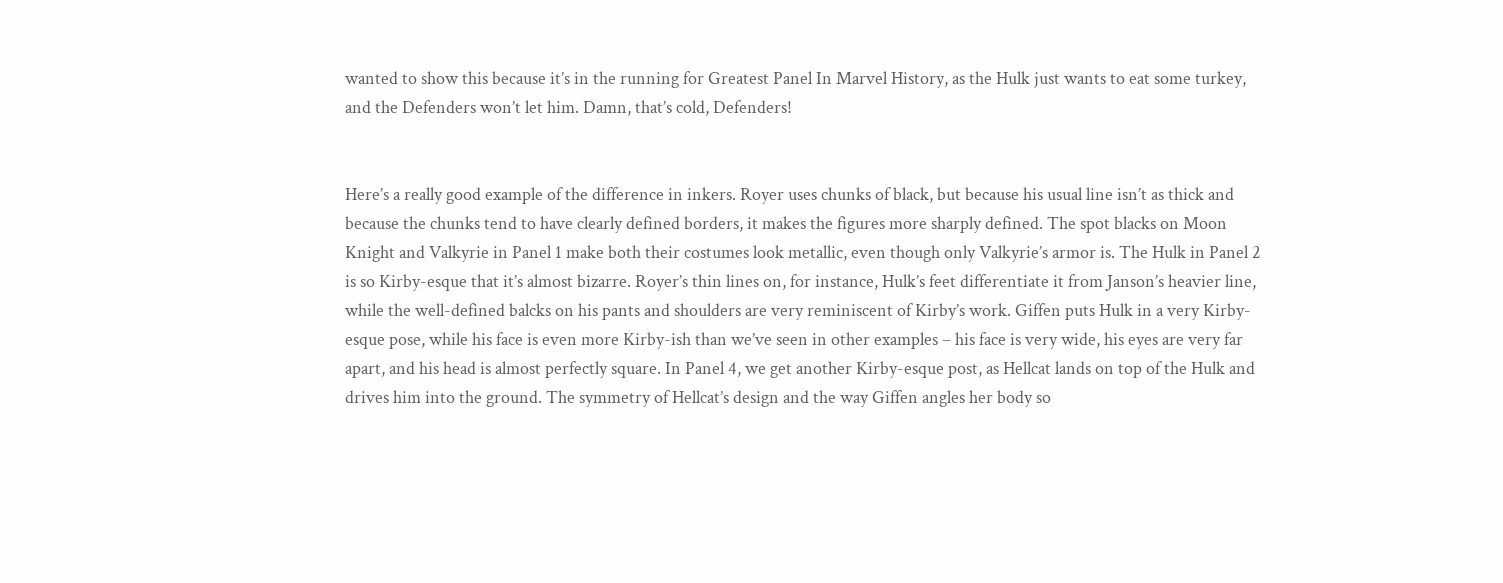wanted to show this because it’s in the running for Greatest Panel In Marvel History, as the Hulk just wants to eat some turkey, and the Defenders won’t let him. Damn, that’s cold, Defenders!


Here’s a really good example of the difference in inkers. Royer uses chunks of black, but because his usual line isn’t as thick and because the chunks tend to have clearly defined borders, it makes the figures more sharply defined. The spot blacks on Moon Knight and Valkyrie in Panel 1 make both their costumes look metallic, even though only Valkyrie’s armor is. The Hulk in Panel 2 is so Kirby-esque that it’s almost bizarre. Royer’s thin lines on, for instance, Hulk’s feet differentiate it from Janson’s heavier line, while the well-defined balcks on his pants and shoulders are very reminiscent of Kirby’s work. Giffen puts Hulk in a very Kirby-esque pose, while his face is even more Kirby-ish than we’ve seen in other examples – his face is very wide, his eyes are very far apart, and his head is almost perfectly square. In Panel 4, we get another Kirby-esque post, as Hellcat lands on top of the Hulk and drives him into the ground. The symmetry of Hellcat’s design and the way Giffen angles her body so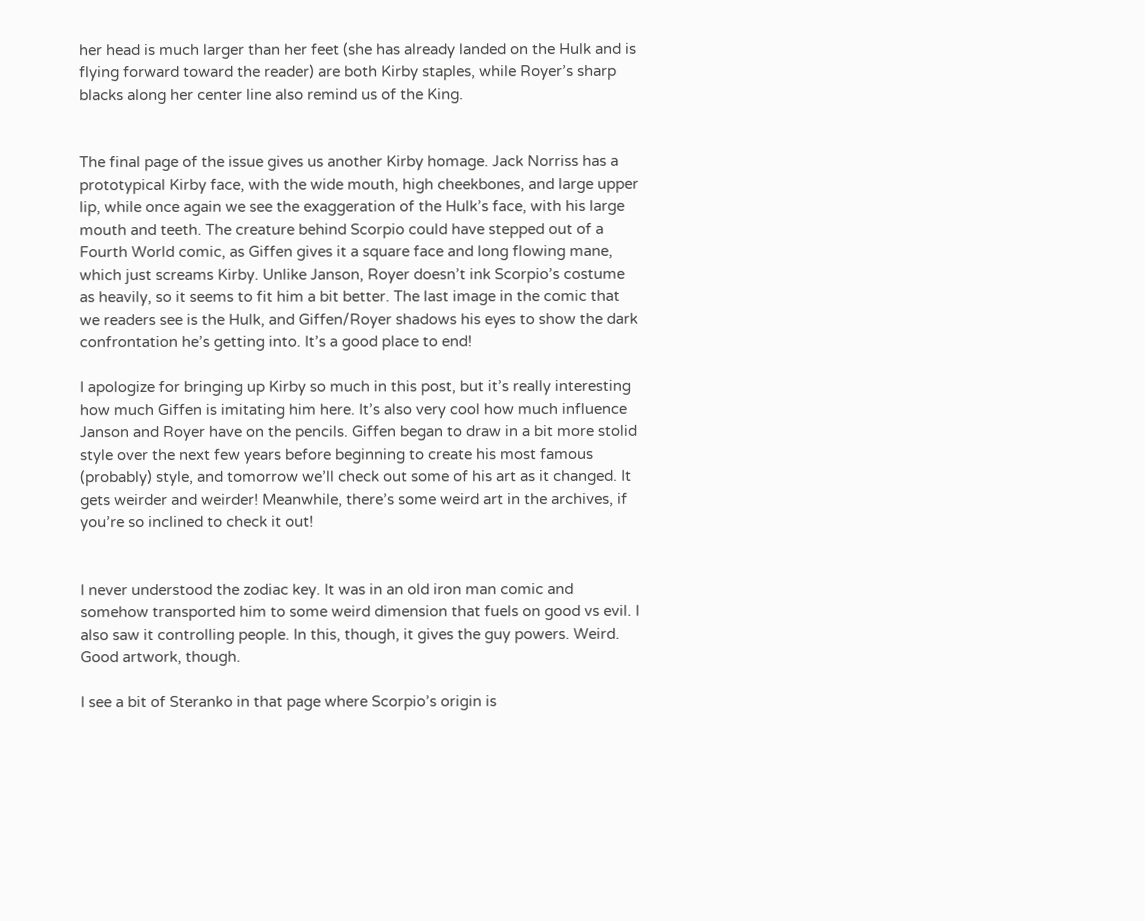her head is much larger than her feet (she has already landed on the Hulk and is flying forward toward the reader) are both Kirby staples, while Royer’s sharp blacks along her center line also remind us of the King.


The final page of the issue gives us another Kirby homage. Jack Norriss has a prototypical Kirby face, with the wide mouth, high cheekbones, and large upper lip, while once again we see the exaggeration of the Hulk’s face, with his large mouth and teeth. The creature behind Scorpio could have stepped out of a Fourth World comic, as Giffen gives it a square face and long flowing mane, which just screams Kirby. Unlike Janson, Royer doesn’t ink Scorpio’s costume as heavily, so it seems to fit him a bit better. The last image in the comic that we readers see is the Hulk, and Giffen/Royer shadows his eyes to show the dark confrontation he’s getting into. It’s a good place to end!

I apologize for bringing up Kirby so much in this post, but it’s really interesting how much Giffen is imitating him here. It’s also very cool how much influence Janson and Royer have on the pencils. Giffen began to draw in a bit more stolid style over the next few years before beginning to create his most famous (probably) style, and tomorrow we’ll check out some of his art as it changed. It gets weirder and weirder! Meanwhile, there’s some weird art in the archives, if you’re so inclined to check it out!


I never understood the zodiac key. It was in an old iron man comic and somehow transported him to some weird dimension that fuels on good vs evil. I also saw it controlling people. In this, though, it gives the guy powers. Weird. Good artwork, though.

I see a bit of Steranko in that page where Scorpio’s origin is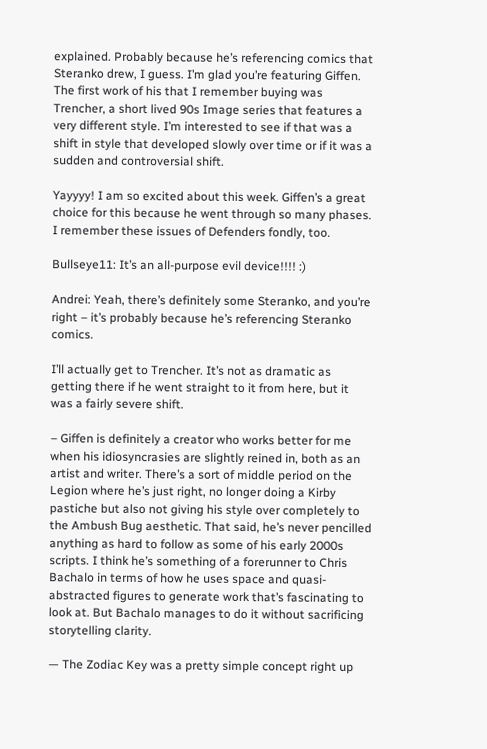explained. Probably because he’s referencing comics that Steranko drew, I guess. I’m glad you’re featuring Giffen. The first work of his that I remember buying was Trencher, a short lived 90s Image series that features a very different style. I’m interested to see if that was a shift in style that developed slowly over time or if it was a sudden and controversial shift.

Yayyyy! I am so excited about this week. Giffen’s a great choice for this because he went through so many phases. I remember these issues of Defenders fondly, too.

Bullseye11: It’s an all-purpose evil device!!!! :)

Andrei: Yeah, there’s definitely some Steranko, and you’re right – it’s probably because he’s referencing Steranko comics.

I’ll actually get to Trencher. It’s not as dramatic as getting there if he went straight to it from here, but it was a fairly severe shift.

– Giffen is definitely a creator who works better for me when his idiosyncrasies are slightly reined in, both as an artist and writer. There’s a sort of middle period on the Legion where he’s just right, no longer doing a Kirby pastiche but also not giving his style over completely to the Ambush Bug aesthetic. That said, he’s never pencilled anything as hard to follow as some of his early 2000s scripts. I think he’s something of a forerunner to Chris Bachalo in terms of how he uses space and quasi-abstracted figures to generate work that’s fascinating to look at. But Bachalo manages to do it without sacrificing storytelling clarity.

— The Zodiac Key was a pretty simple concept right up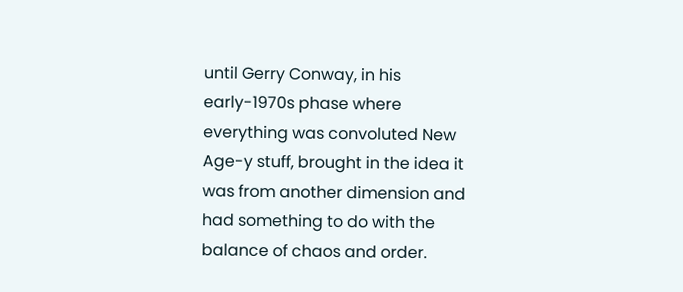until Gerry Conway, in his early-1970s phase where everything was convoluted New Age-y stuff, brought in the idea it was from another dimension and had something to do with the balance of chaos and order.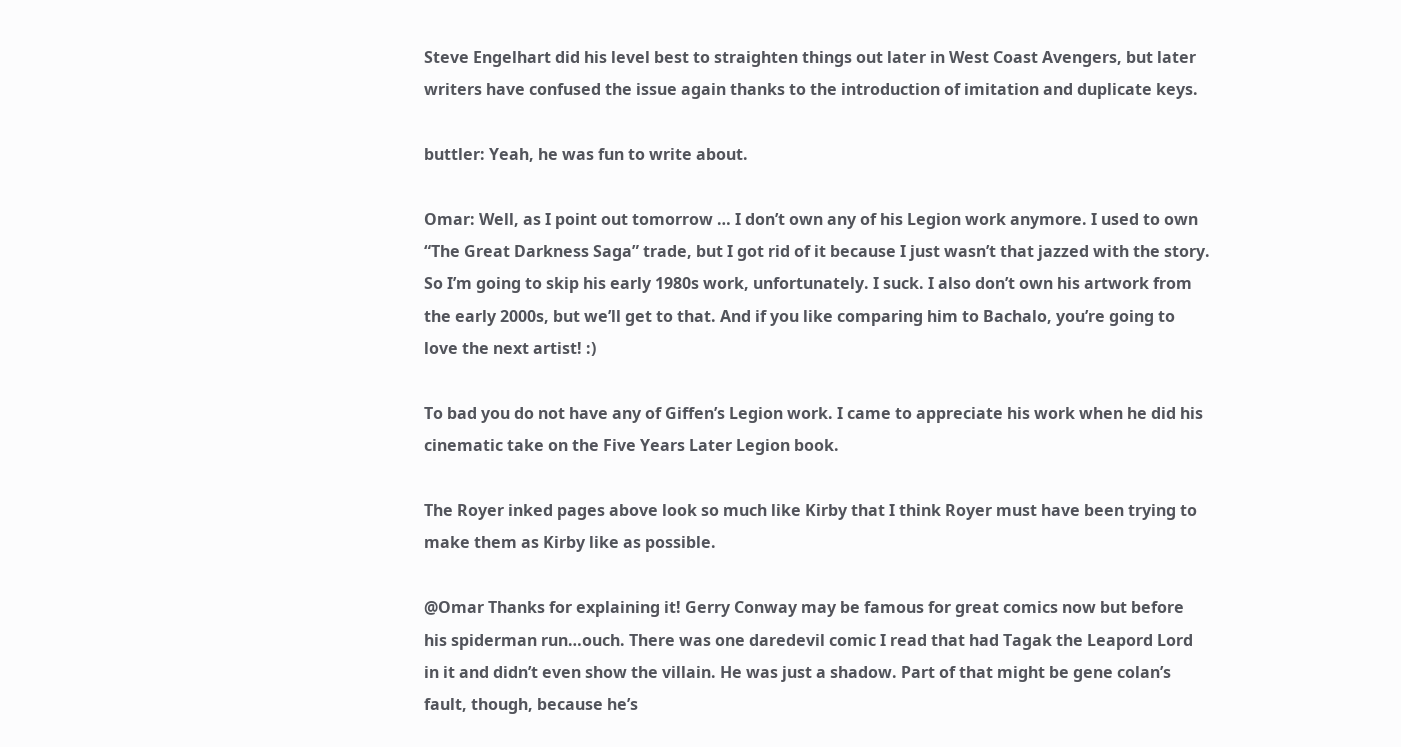Steve Engelhart did his level best to straighten things out later in West Coast Avengers, but later writers have confused the issue again thanks to the introduction of imitation and duplicate keys.

buttler: Yeah, he was fun to write about.

Omar: Well, as I point out tomorrow … I don’t own any of his Legion work anymore. I used to own “The Great Darkness Saga” trade, but I got rid of it because I just wasn’t that jazzed with the story. So I’m going to skip his early 1980s work, unfortunately. I suck. I also don’t own his artwork from the early 2000s, but we’ll get to that. And if you like comparing him to Bachalo, you’re going to love the next artist! :)

To bad you do not have any of Giffen’s Legion work. I came to appreciate his work when he did his cinematic take on the Five Years Later Legion book.

The Royer inked pages above look so much like Kirby that I think Royer must have been trying to make them as Kirby like as possible.

@Omar Thanks for explaining it! Gerry Conway may be famous for great comics now but before his spiderman run…ouch. There was one daredevil comic I read that had Tagak the Leapord Lord in it and didn’t even show the villain. He was just a shadow. Part of that might be gene colan’s fault, though, because he’s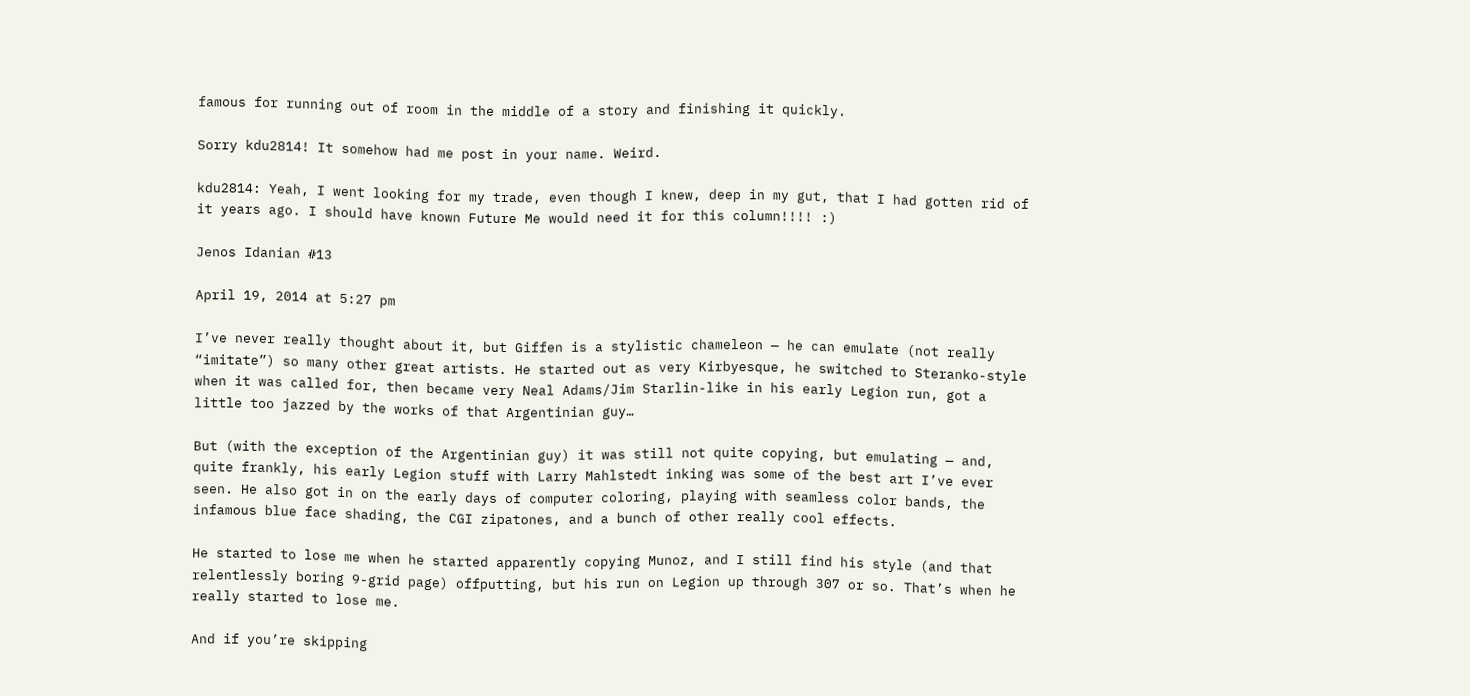famous for running out of room in the middle of a story and finishing it quickly.

Sorry kdu2814! It somehow had me post in your name. Weird.

kdu2814: Yeah, I went looking for my trade, even though I knew, deep in my gut, that I had gotten rid of it years ago. I should have known Future Me would need it for this column!!!! :)

Jenos Idanian #13

April 19, 2014 at 5:27 pm

I’ve never really thought about it, but Giffen is a stylistic chameleon — he can emulate (not really “imitate”) so many other great artists. He started out as very Kirbyesque, he switched to Steranko-style when it was called for, then became very Neal Adams/Jim Starlin-like in his early Legion run, got a little too jazzed by the works of that Argentinian guy…

But (with the exception of the Argentinian guy) it was still not quite copying, but emulating — and, quite frankly, his early Legion stuff with Larry Mahlstedt inking was some of the best art I’ve ever seen. He also got in on the early days of computer coloring, playing with seamless color bands, the infamous blue face shading, the CGI zipatones, and a bunch of other really cool effects.

He started to lose me when he started apparently copying Munoz, and I still find his style (and that relentlessly boring 9-grid page) offputting, but his run on Legion up through 307 or so. That’s when he really started to lose me.

And if you’re skipping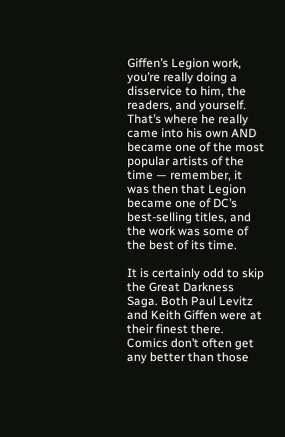Giffen’s Legion work, you’re really doing a disservice to him, the readers, and yourself. That’s where he really came into his own AND became one of the most popular artists of the time — remember, it was then that Legion became one of DC’s best-selling titles, and the work was some of the best of its time.

It is certainly odd to skip the Great Darkness Saga. Both Paul Levitz and Keith Giffen were at their finest there. Comics don’t often get any better than those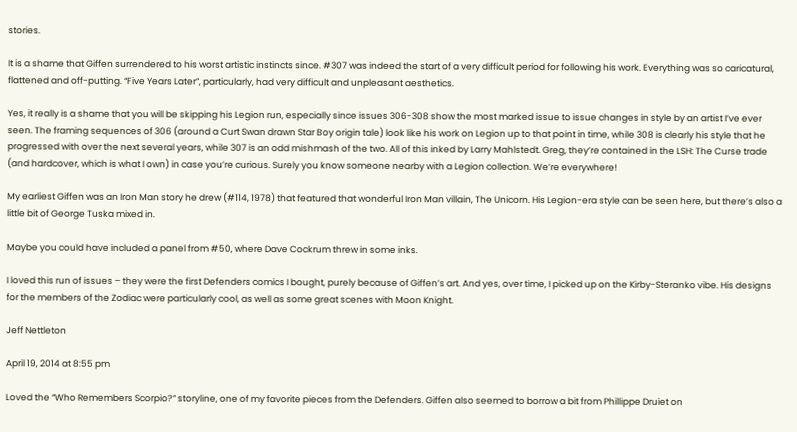stories.

It is a shame that Giffen surrendered to his worst artistic instincts since. #307 was indeed the start of a very difficult period for following his work. Everything was so caricatural, flattened and off-putting. “Five Years Later”, particularly, had very difficult and unpleasant aesthetics.

Yes, it really is a shame that you will be skipping his Legion run, especially since issues 306-308 show the most marked issue to issue changes in style by an artist I’ve ever seen. The framing sequences of 306 (around a Curt Swan drawn Star Boy origin tale) look like his work on Legion up to that point in time, while 308 is clearly his style that he progressed with over the next several years, while 307 is an odd mishmash of the two. All of this inked by Larry Mahlstedt. Greg, they’re contained in the LSH: The Curse trade (and hardcover, which is what I own) in case you’re curious. Surely you know someone nearby with a Legion collection. We’re everywhere!

My earliest Giffen was an Iron Man story he drew (#114, 1978) that featured that wonderful Iron Man villain, The Unicorn. His Legion-era style can be seen here, but there’s also a little bit of George Tuska mixed in.

Maybe you could have included a panel from #50, where Dave Cockrum threw in some inks.

I loved this run of issues – they were the first Defenders comics I bought, purely because of Giffen’s art. And yes, over time, I picked up on the Kirby-Steranko vibe. His designs for the members of the Zodiac were particularly cool, as well as some great scenes with Moon Knight.

Jeff Nettleton

April 19, 2014 at 8:55 pm

Loved the “Who Remembers Scorpio?” storyline, one of my favorite pieces from the Defenders. Giffen also seemed to borrow a bit from Phillippe Druiet on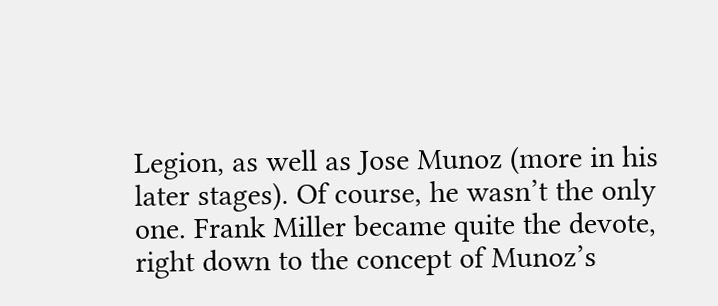Legion, as well as Jose Munoz (more in his later stages). Of course, he wasn’t the only one. Frank Miller became quite the devote, right down to the concept of Munoz’s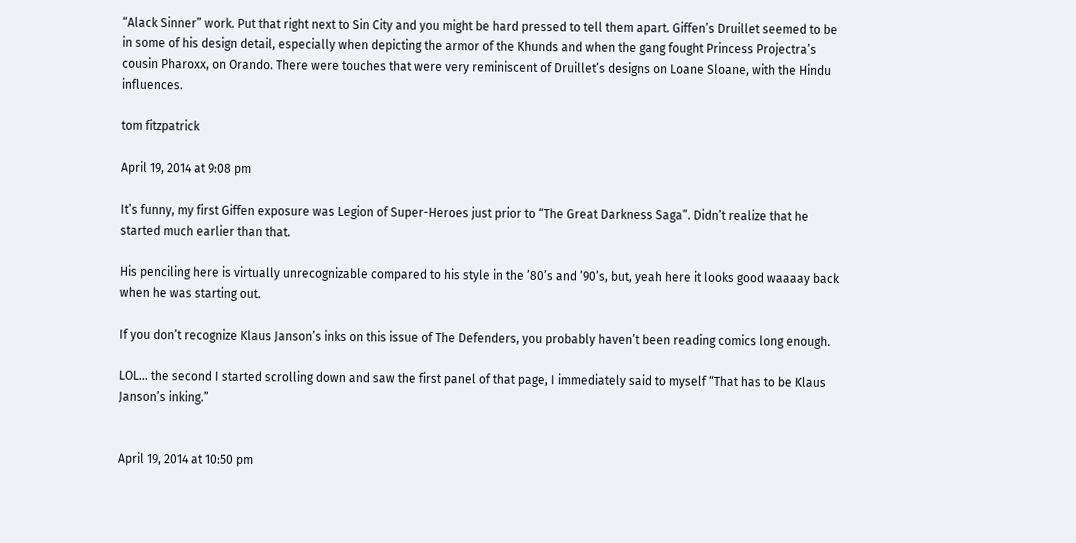“Alack Sinner” work. Put that right next to Sin City and you might be hard pressed to tell them apart. Giffen’s Druillet seemed to be in some of his design detail, especially when depicting the armor of the Khunds and when the gang fought Princess Projectra’s cousin Pharoxx, on Orando. There were touches that were very reminiscent of Druillet’s designs on Loane Sloane, with the Hindu influences.

tom fitzpatrick

April 19, 2014 at 9:08 pm

It’s funny, my first Giffen exposure was Legion of Super-Heroes just prior to “The Great Darkness Saga”. Didn’t realize that he started much earlier than that.

His penciling here is virtually unrecognizable compared to his style in the ’80’s and ’90’s, but, yeah here it looks good waaaay back when he was starting out.

If you don’t recognize Klaus Janson’s inks on this issue of The Defenders, you probably haven’t been reading comics long enough.

LOL… the second I started scrolling down and saw the first panel of that page, I immediately said to myself “That has to be Klaus Janson’s inking.”


April 19, 2014 at 10:50 pm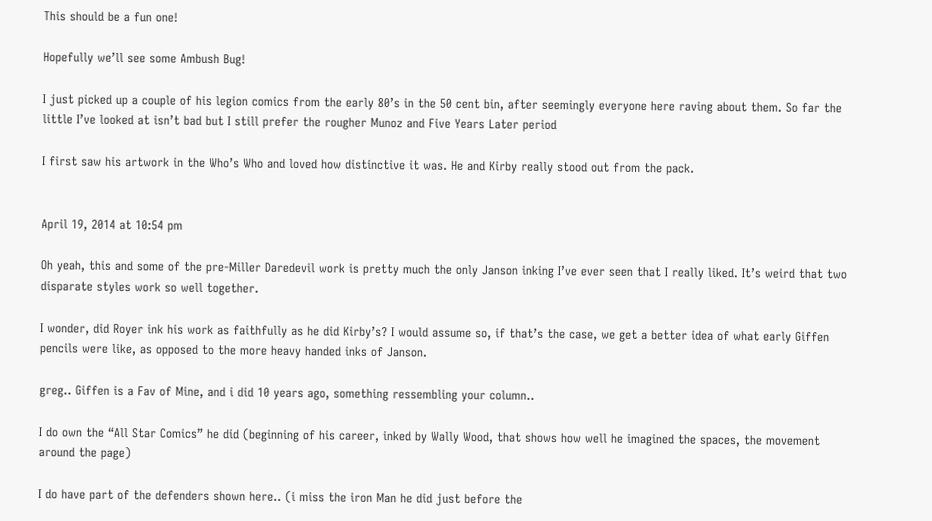This should be a fun one!

Hopefully we’ll see some Ambush Bug!

I just picked up a couple of his legion comics from the early 80’s in the 50 cent bin, after seemingly everyone here raving about them. So far the little I’ve looked at isn’t bad but I still prefer the rougher Munoz and Five Years Later period

I first saw his artwork in the Who’s Who and loved how distinctive it was. He and Kirby really stood out from the pack.


April 19, 2014 at 10:54 pm

Oh yeah, this and some of the pre-Miller Daredevil work is pretty much the only Janson inking I’ve ever seen that I really liked. It’s weird that two disparate styles work so well together.

I wonder, did Royer ink his work as faithfully as he did Kirby’s? I would assume so, if that’s the case, we get a better idea of what early Giffen pencils were like, as opposed to the more heavy handed inks of Janson.

greg.. Giffen is a Fav of Mine, and i did 10 years ago, something ressembling your column..

I do own the “All Star Comics” he did (beginning of his career, inked by Wally Wood, that shows how well he imagined the spaces, the movement around the page)

I do have part of the defenders shown here.. (i miss the iron Man he did just before the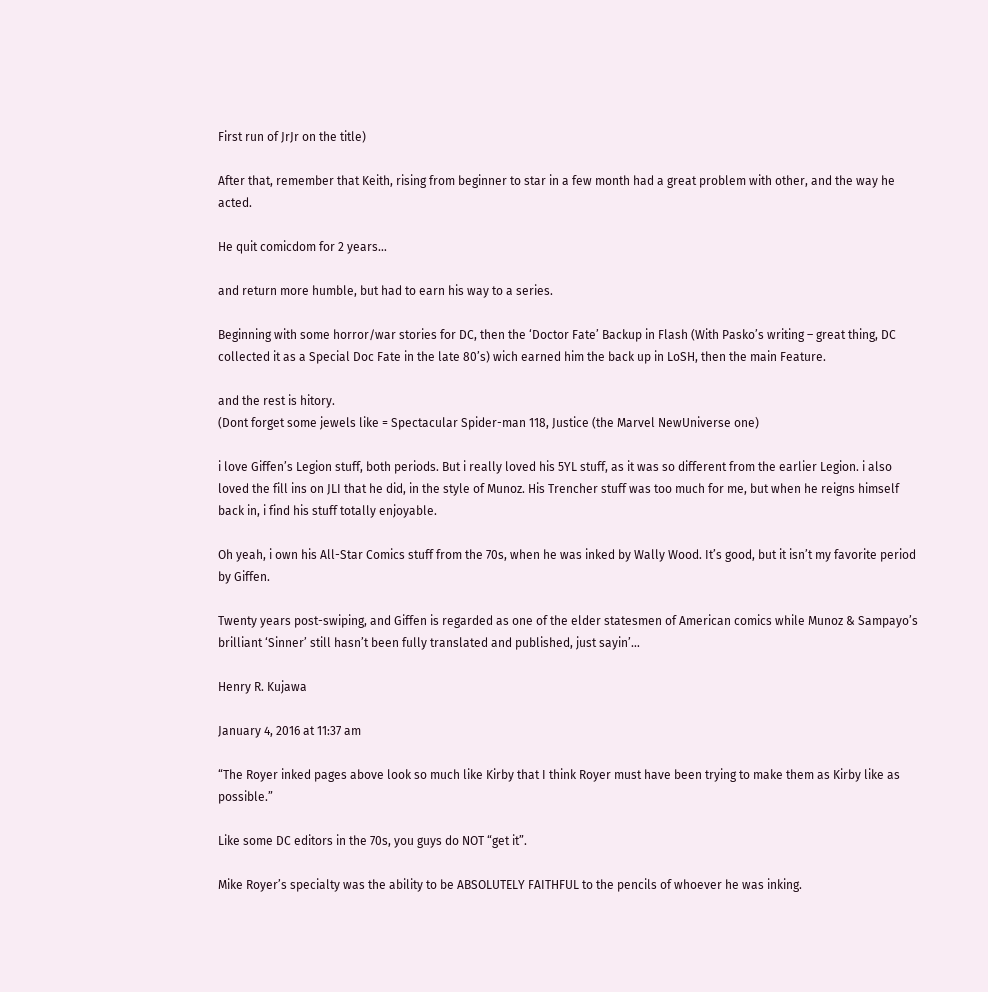First run of JrJr on the title)

After that, remember that Keith, rising from beginner to star in a few month had a great problem with other, and the way he acted.

He quit comicdom for 2 years…

and return more humble, but had to earn his way to a series.

Beginning with some horror/war stories for DC, then the ‘Doctor Fate’ Backup in Flash (With Pasko’s writing – great thing, DC collected it as a Special Doc Fate in the late 80’s) wich earned him the back up in LoSH, then the main Feature.

and the rest is hitory.
(Dont forget some jewels like = Spectacular Spider-man 118, Justice (the Marvel NewUniverse one)

i love Giffen’s Legion stuff, both periods. But i really loved his 5YL stuff, as it was so different from the earlier Legion. i also loved the fill ins on JLI that he did, in the style of Munoz. His Trencher stuff was too much for me, but when he reigns himself back in, i find his stuff totally enjoyable.

Oh yeah, i own his All-Star Comics stuff from the 70s, when he was inked by Wally Wood. It’s good, but it isn’t my favorite period by Giffen.

Twenty years post-swiping, and Giffen is regarded as one of the elder statesmen of American comics while Munoz & Sampayo’s brilliant ‘Sinner’ still hasn’t been fully translated and published, just sayin’…

Henry R. Kujawa

January 4, 2016 at 11:37 am

“The Royer inked pages above look so much like Kirby that I think Royer must have been trying to make them as Kirby like as possible.”

Like some DC editors in the 70s, you guys do NOT “get it”.

Mike Royer’s specialty was the ability to be ABSOLUTELY FAITHFUL to the pencils of whoever he was inking.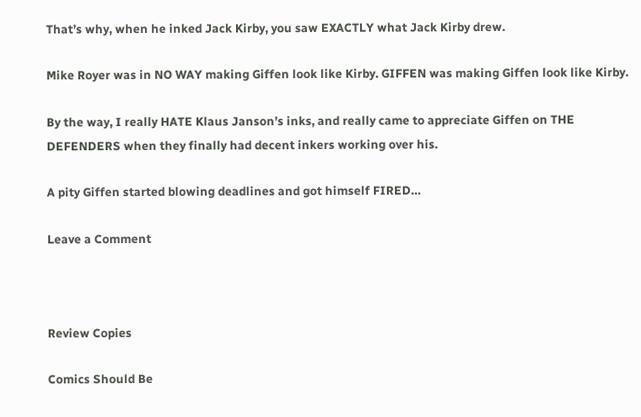That’s why, when he inked Jack Kirby, you saw EXACTLY what Jack Kirby drew.

Mike Royer was in NO WAY making Giffen look like Kirby. GIFFEN was making Giffen look like Kirby.

By the way, I really HATE Klaus Janson’s inks, and really came to appreciate Giffen on THE DEFENDERS when they finally had decent inkers working over his.

A pity Giffen started blowing deadlines and got himself FIRED…

Leave a Comment



Review Copies

Comics Should Be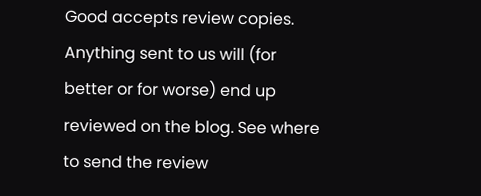Good accepts review copies. Anything sent to us will (for better or for worse) end up reviewed on the blog. See where to send the review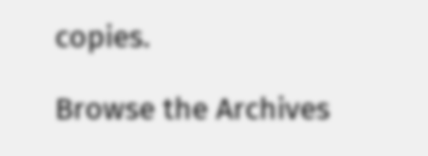copies.

Browse the Archives